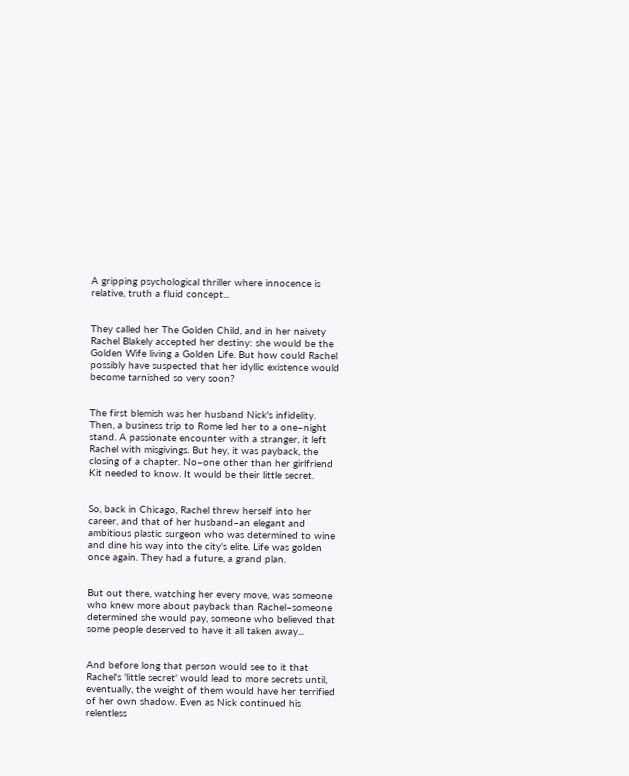A gripping psychological thriller where innocence is relative, truth a fluid concept...


They called her The Golden Child, and in her naivety Rachel Blakely accepted her destiny: she would be the Golden Wife living a Golden Life. But how could Rachel possibly have suspected that her idyllic existence would become tarnished so very soon?


The first blemish was her husband Nick's infidelity. Then, a business trip to Rome led her to a one–night stand. A passionate encounter with a stranger, it left Rachel with misgivings. But hey, it was payback, the closing of a chapter. No–one other than her girlfriend Kit needed to know. It would be their little secret.


So, back in Chicago, Rachel threw herself into her career, and that of her husband–an elegant and ambitious plastic surgeon who was determined to wine and dine his way into the city's elite. Life was golden once again. They had a future, a grand plan.


But out there, watching her every move, was someone who knew more about payback than Rachel–someone determined she would pay, someone who believed that some people deserved to have it all taken away...


And before long that person would see to it that Rachel's 'little secret' would lead to more secrets until, eventually, the weight of them would have her terrified of her own shadow. Even as Nick continued his relentless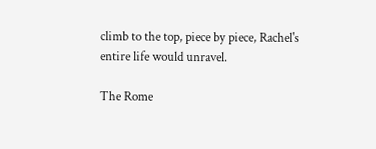climb to the top, piece by piece, Rachel's entire life would unravel.

The Rome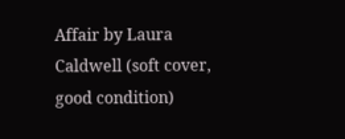Affair by Laura Caldwell (soft cover, good condition)